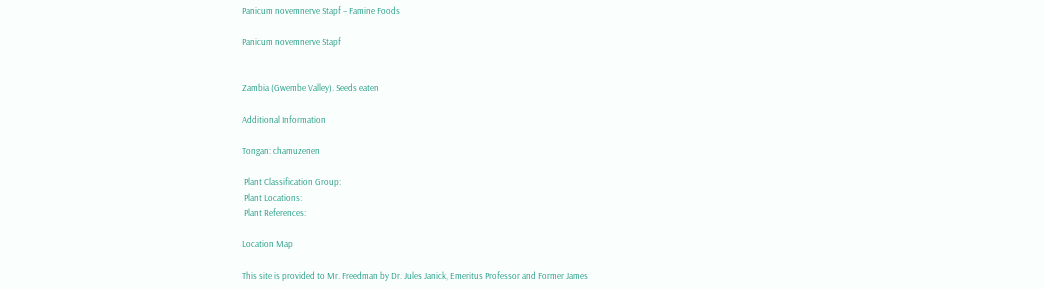Panicum novemnerve Stapf – Famine Foods

Panicum novemnerve Stapf


Zambia (Gwembe Valley). Seeds eaten

Additional Information

Tongan: chamuzenen

 Plant Classification Group:
 Plant Locations:
 Plant References:

Location Map

This site is provided to Mr. Freedman by Dr. Jules Janick, Emeritus Professor and Former James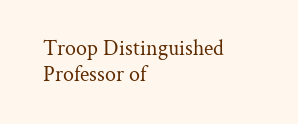Troop Distinguished Professor of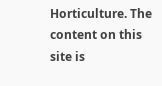Horticulture. The content on this site is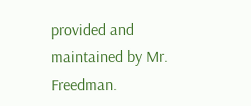provided and maintained by Mr. Freedman.